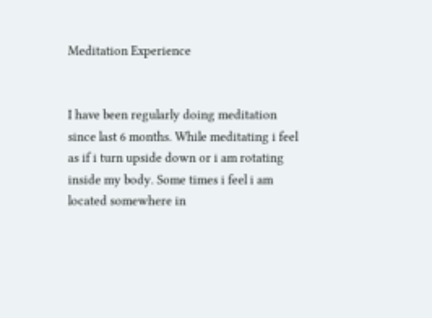Meditation Experience


I have been regularly doing meditation since last 6 months. While meditating i feel as if i turn upside down or i am rotating inside my body. Some times i feel i am located somewhere in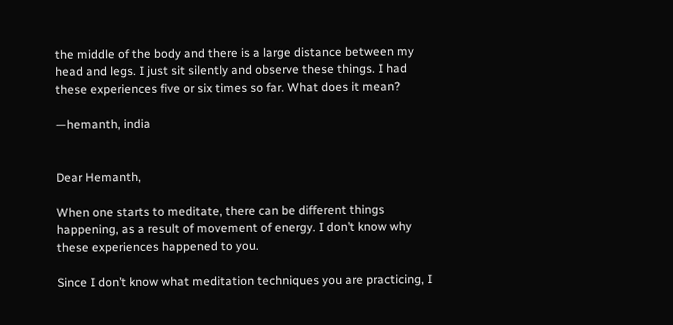the middle of the body and there is a large distance between my head and legs. I just sit silently and observe these things. I had these experiences five or six times so far. What does it mean?

—hemanth, india


Dear Hemanth,

When one starts to meditate, there can be different things happening, as a result of movement of energy. I don’t know why these experiences happened to you.

Since I don’t know what meditation techniques you are practicing, I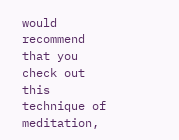would recommend that you check out this technique of meditation,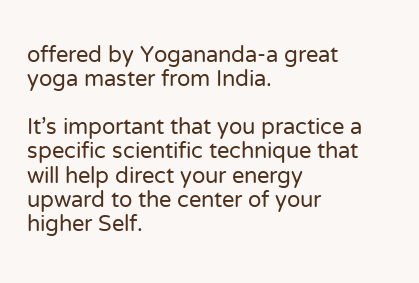offered by Yogananda-a great yoga master from India.

It’s important that you practice a specific scientific technique that will help direct your energy upward to the center of your higher Self.